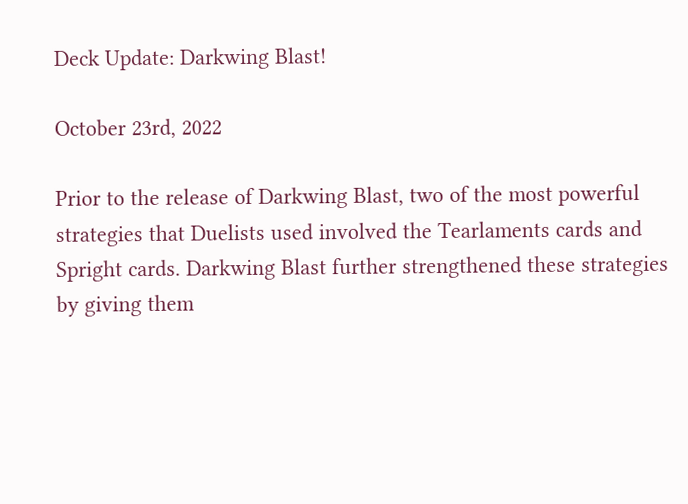Deck Update: Darkwing Blast!

October 23rd, 2022

Prior to the release of Darkwing Blast, two of the most powerful strategies that Duelists used involved the Tearlaments cards and Spright cards. Darkwing Blast further strengthened these strategies by giving them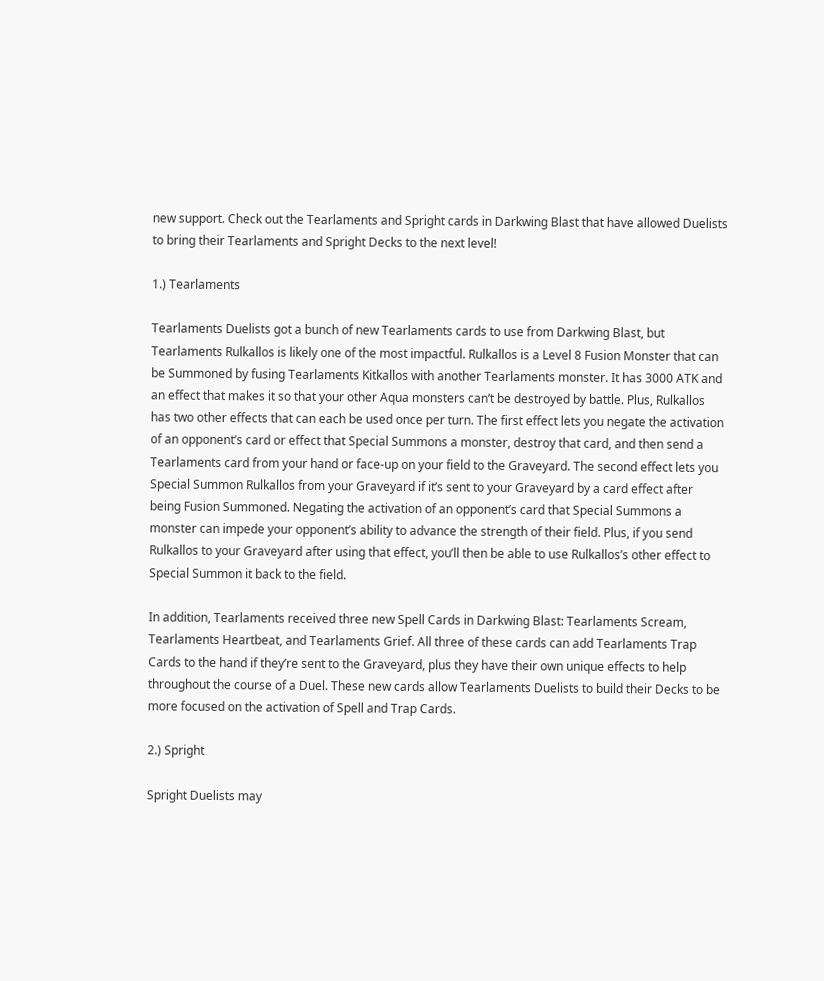new support. Check out the Tearlaments and Spright cards in Darkwing Blast that have allowed Duelists to bring their Tearlaments and Spright Decks to the next level!

1.) Tearlaments

Tearlaments Duelists got a bunch of new Tearlaments cards to use from Darkwing Blast, but Tearlaments Rulkallos is likely one of the most impactful. Rulkallos is a Level 8 Fusion Monster that can be Summoned by fusing Tearlaments Kitkallos with another Tearlaments monster. It has 3000 ATK and an effect that makes it so that your other Aqua monsters can’t be destroyed by battle. Plus, Rulkallos has two other effects that can each be used once per turn. The first effect lets you negate the activation of an opponent’s card or effect that Special Summons a monster, destroy that card, and then send a Tearlaments card from your hand or face-up on your field to the Graveyard. The second effect lets you Special Summon Rulkallos from your Graveyard if it’s sent to your Graveyard by a card effect after being Fusion Summoned. Negating the activation of an opponent’s card that Special Summons a monster can impede your opponent’s ability to advance the strength of their field. Plus, if you send Rulkallos to your Graveyard after using that effect, you’ll then be able to use Rulkallos’s other effect to Special Summon it back to the field.

In addition, Tearlaments received three new Spell Cards in Darkwing Blast: Tearlaments Scream, Tearlaments Heartbeat, and Tearlaments Grief. All three of these cards can add Tearlaments Trap Cards to the hand if they’re sent to the Graveyard, plus they have their own unique effects to help throughout the course of a Duel. These new cards allow Tearlaments Duelists to build their Decks to be more focused on the activation of Spell and Trap Cards.

2.) Spright

Spright Duelists may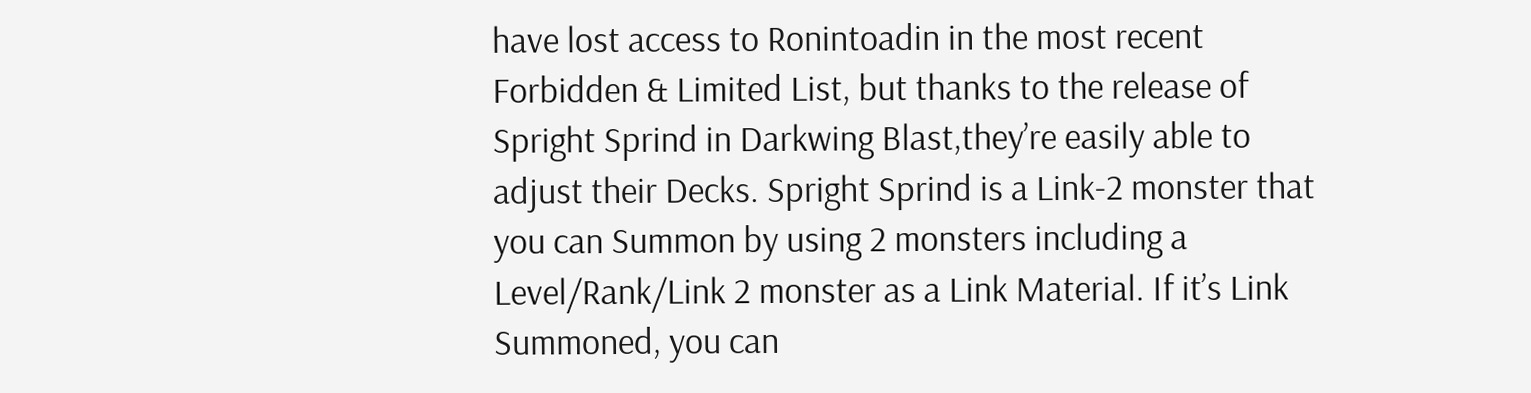have lost access to Ronintoadin in the most recent Forbidden & Limited List, but thanks to the release of Spright Sprind in Darkwing Blast,they’re easily able to adjust their Decks. Spright Sprind is a Link-2 monster that you can Summon by using 2 monsters including a Level/Rank/Link 2 monster as a Link Material. If it’s Link Summoned, you can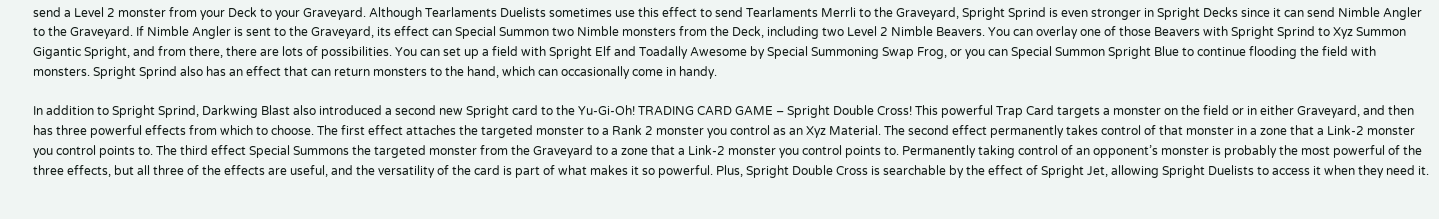send a Level 2 monster from your Deck to your Graveyard. Although Tearlaments Duelists sometimes use this effect to send Tearlaments Merrli to the Graveyard, Spright Sprind is even stronger in Spright Decks since it can send Nimble Angler to the Graveyard. If Nimble Angler is sent to the Graveyard, its effect can Special Summon two Nimble monsters from the Deck, including two Level 2 Nimble Beavers. You can overlay one of those Beavers with Spright Sprind to Xyz Summon Gigantic Spright, and from there, there are lots of possibilities. You can set up a field with Spright Elf and Toadally Awesome by Special Summoning Swap Frog, or you can Special Summon Spright Blue to continue flooding the field with monsters. Spright Sprind also has an effect that can return monsters to the hand, which can occasionally come in handy.

In addition to Spright Sprind, Darkwing Blast also introduced a second new Spright card to the Yu-Gi-Oh! TRADING CARD GAME – Spright Double Cross! This powerful Trap Card targets a monster on the field or in either Graveyard, and then has three powerful effects from which to choose. The first effect attaches the targeted monster to a Rank 2 monster you control as an Xyz Material. The second effect permanently takes control of that monster in a zone that a Link-2 monster you control points to. The third effect Special Summons the targeted monster from the Graveyard to a zone that a Link-2 monster you control points to. Permanently taking control of an opponent’s monster is probably the most powerful of the three effects, but all three of the effects are useful, and the versatility of the card is part of what makes it so powerful. Plus, Spright Double Cross is searchable by the effect of Spright Jet, allowing Spright Duelists to access it when they need it.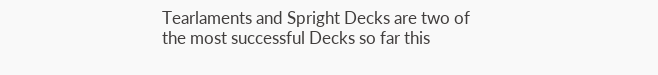Tearlaments and Spright Decks are two of the most successful Decks so far this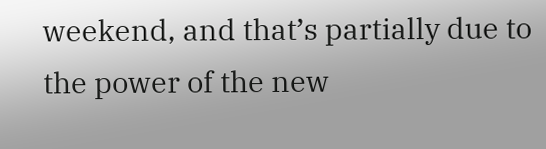weekend, and that’s partially due to the power of the new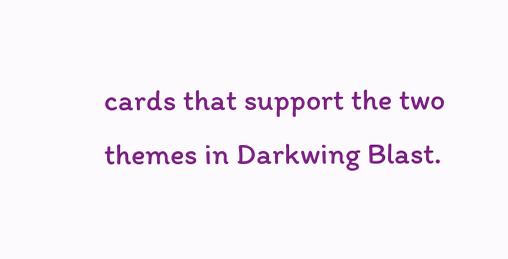cards that support the two themes in Darkwing Blast.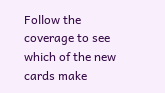Follow the coverage to see which of the new cards make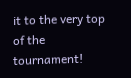it to the very top of the tournament!